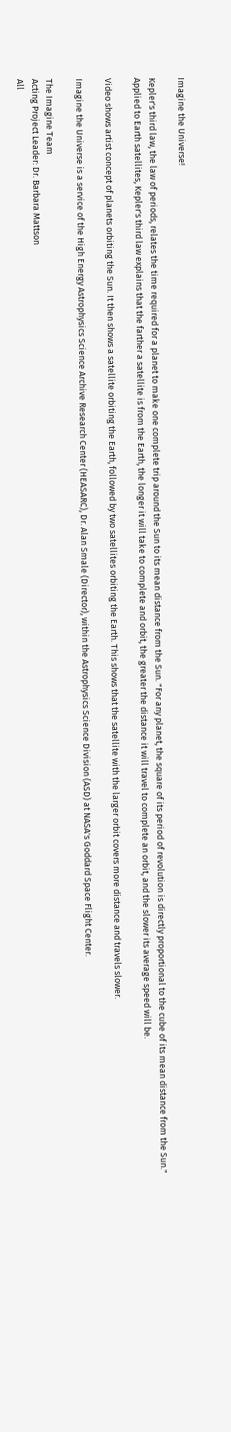Imagine the Universe!

Kepler's third law, the law of periods, relates the time required for a planet to make one complete trip around the Sun to its mean distance from the Sun. "For any planet, the square of its period of revolution is directly proportional to the cube of its mean distance from the Sun." Applied to Earth satellites, Kepler's third law explains that the farther a satellite is from the Earth, the longer it will take to complete and orbit, the greater the distance it will travel to complete an orbit, and the slower its average speed will be.

Video shows artist concept of planets orbiting the Sun. It then shows a satellite orbiting the Earth, followed by two satellites orbiting the Earth. This shows that the satellite with the larger orbit covers more distance and travels slower.

Imagine the Universe is a service of the High Energy Astrophysics Science Archive Research Center (HEASARC), Dr. Alan Smale (Director), within the Astrophysics Science Division (ASD) at NASA's Goddard Space Flight Center.

The Imagine Team
Acting Project Leader: Dr. Barbara Mattson
All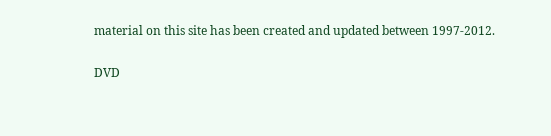material on this site has been created and updated between 1997-2012.

DVD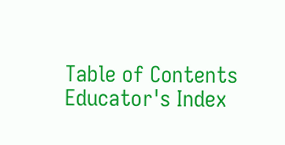Table of Contents
Educator's Index